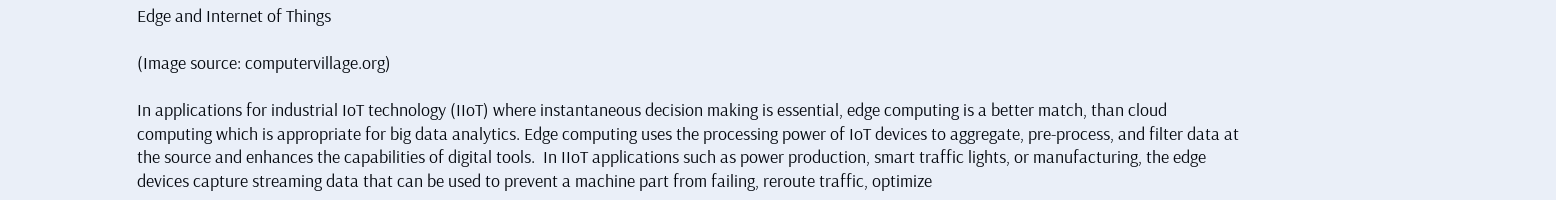Edge and Internet of Things

(Image source: computervillage.org)

In applications for industrial IoT technology (IIoT) where instantaneous decision making is essential, edge computing is a better match, than cloud computing which is appropriate for big data analytics. Edge computing uses the processing power of IoT devices to aggregate, pre-process, and filter data at the source and enhances the capabilities of digital tools.  In IIoT applications such as power production, smart traffic lights, or manufacturing, the edge devices capture streaming data that can be used to prevent a machine part from failing, reroute traffic, optimize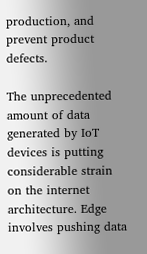production, and prevent product defects.

The unprecedented amount of data generated by IoT devices is putting considerable strain on the internet architecture. Edge involves pushing data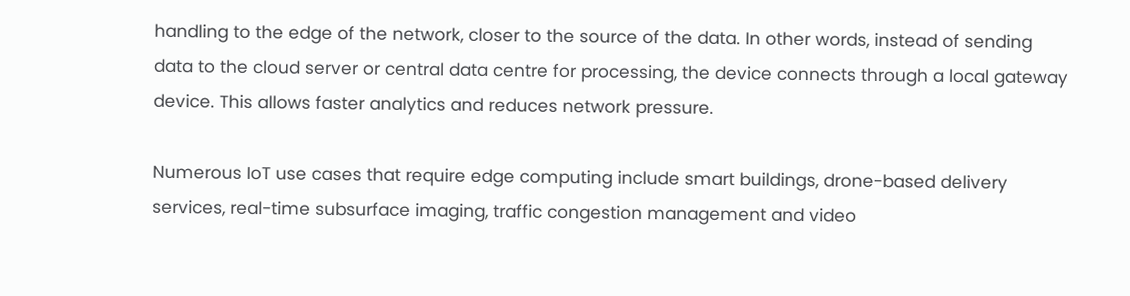handling to the edge of the network, closer to the source of the data. In other words, instead of sending data to the cloud server or central data centre for processing, the device connects through a local gateway device. This allows faster analytics and reduces network pressure.

Numerous IoT use cases that require edge computing include smart buildings, drone-based delivery services, real-time subsurface imaging, traffic congestion management and video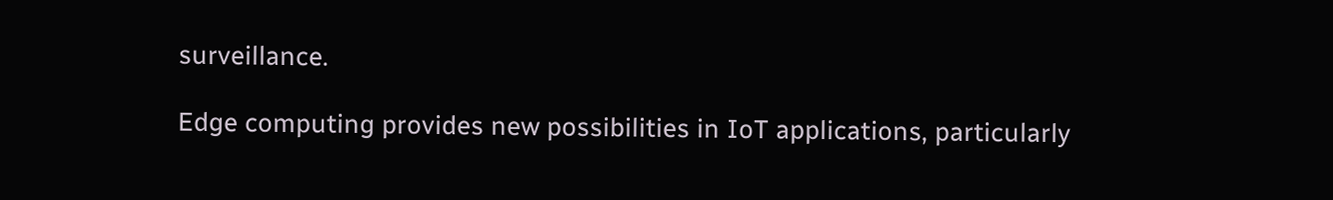surveillance.

Edge computing provides new possibilities in IoT applications, particularly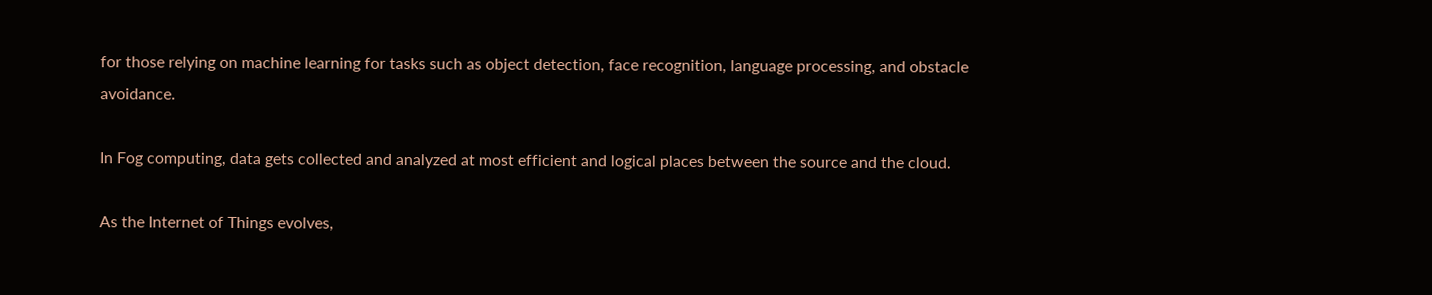for those relying on machine learning for tasks such as object detection, face recognition, language processing, and obstacle avoidance.

In Fog computing, data gets collected and analyzed at most efficient and logical places between the source and the cloud.

As the Internet of Things evolves,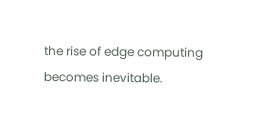the rise of edge computing becomes inevitable.